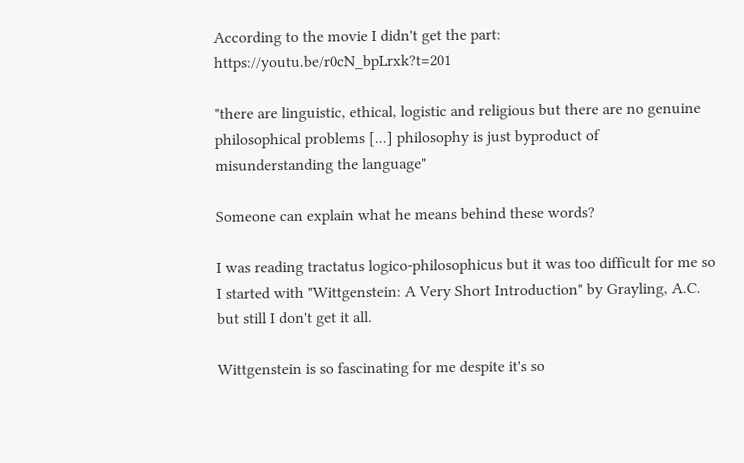According to the movie I didn't get the part: https://youtu.be/r0cN_bpLrxk?t=201

"there are linguistic, ethical, logistic and religious but there are no genuine philosophical problems [...] philosophy is just byproduct of misunderstanding the language"

Someone can explain what he means behind these words?

I was reading tractatus logico-philosophicus but it was too difficult for me so I started with "Wittgenstein: A Very Short Introduction" by Grayling, A.C. but still I don't get it all.

Wittgenstein is so fascinating for me despite it's so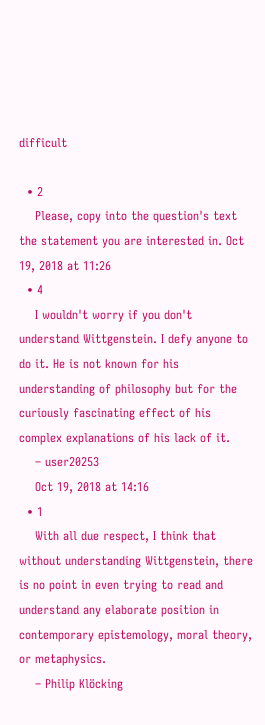difficult

  • 2
    Please, copy into the question's text the statement you are interested in. Oct 19, 2018 at 11:26
  • 4
    I wouldn't worry if you don't understand Wittgenstein. I defy anyone to do it. He is not known for his understanding of philosophy but for the curiously fascinating effect of his complex explanations of his lack of it.
    – user20253
    Oct 19, 2018 at 14:16
  • 1
    With all due respect, I think that without understanding Wittgenstein, there is no point in even trying to read and understand any elaborate position in contemporary epistemology, moral theory, or metaphysics.
    – Philip Klöcking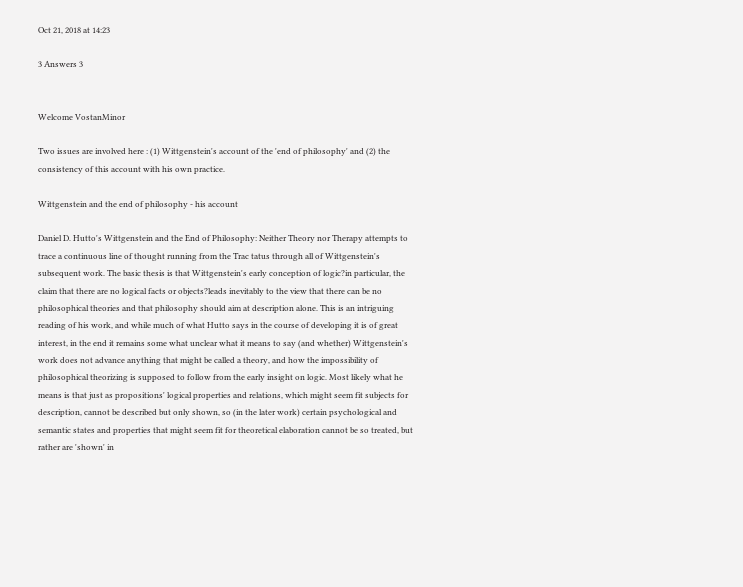Oct 21, 2018 at 14:23

3 Answers 3


Welcome VostanMinor

Two issues are involved here : (1) Wittgenstein's account of the 'end of philosophy' and (2) the consistency of this account with his own practice.

Wittgenstein and the end of philosophy - his account

Daniel D. Hutto's Wittgenstein and the End of Philosophy: Neither Theory nor Therapy attempts to trace a continuous line of thought running from the Trac tatus through all of Wittgenstein's subsequent work. The basic thesis is that Wittgenstein's early conception of logic?in particular, the claim that there are no logical facts or objects?leads inevitably to the view that there can be no philosophical theories and that philosophy should aim at description alone. This is an intriguing reading of his work, and while much of what Hutto says in the course of developing it is of great interest, in the end it remains some what unclear what it means to say (and whether) Wittgenstein's work does not advance anything that might be called a theory, and how the impossibility of philosophical theorizing is supposed to follow from the early insight on logic. Most likely what he means is that just as propositions' logical properties and relations, which might seem fit subjects for description, cannot be described but only shown, so (in the later work) certain psychological and semantic states and properties that might seem fit for theoretical elaboration cannot be so treated, but rather are 'shown' in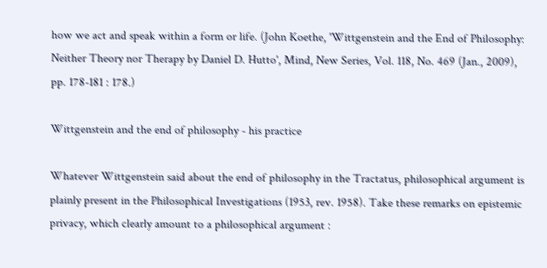how we act and speak within a form or life. (John Koethe, 'Wittgenstein and the End of Philosophy: Neither Theory nor Therapy by Daniel D. Hutto', Mind, New Series, Vol. 118, No. 469 (Jan., 2009), pp. 178-181 : 178.)

Wittgenstein and the end of philosophy - his practice

Whatever Wittgenstein said about the end of philosophy in the Tractatus, philosophical argument is plainly present in the Philosophical Investigations (1953, rev. 1958). Take these remarks on epistemic privacy, which clearly amount to a philosophical argument :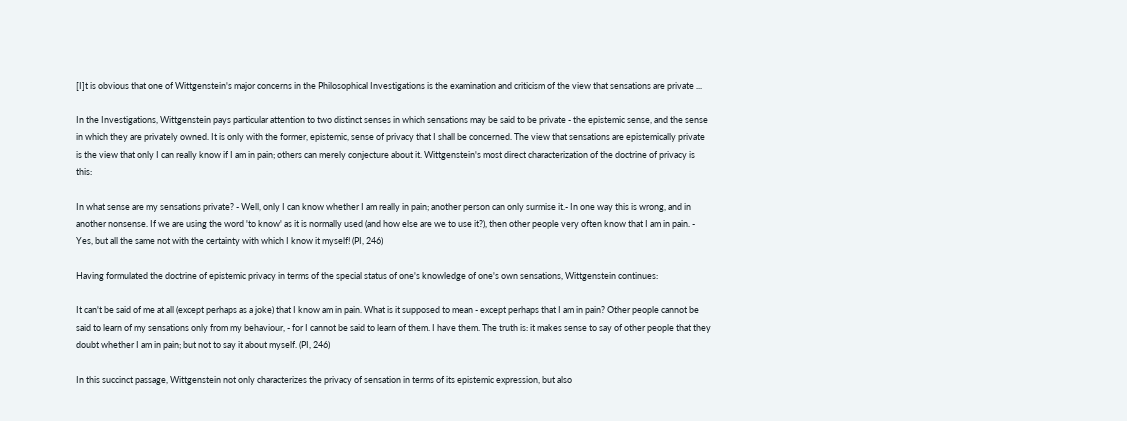[I]t is obvious that one of Wittgenstein's major concerns in the Philosophical Investigations is the examination and criticism of the view that sensations are private ...

In the Investigations, Wittgenstein pays particular attention to two distinct senses in which sensations may be said to be private - the epistemic sense, and the sense in which they are privately owned. It is only with the former, epistemic, sense of privacy that I shall be concerned. The view that sensations are epistemically private is the view that only I can really know if I am in pain; others can merely conjecture about it. Wittgenstein's most direct characterization of the doctrine of privacy is this:

In what sense are my sensations private? - Well, only I can know whether I am really in pain; another person can only surmise it.- In one way this is wrong, and in another nonsense. If we are using the word 'to know' as it is normally used (and how else are we to use it?), then other people very often know that I am in pain. - Yes, but all the same not with the certainty with which I know it myself! (PI, 246)

Having formulated the doctrine of epistemic privacy in terms of the special status of one's knowledge of one's own sensations, Wittgenstein continues:

It can't be said of me at all (except perhaps as a joke) that I know am in pain. What is it supposed to mean - except perhaps that I am in pain? Other people cannot be said to learn of my sensations only from my behaviour, - for I cannot be said to learn of them. I have them. The truth is: it makes sense to say of other people that they doubt whether I am in pain; but not to say it about myself. (PI, 246)

In this succinct passage, Wittgenstein not only characterizes the privacy of sensation in terms of its epistemic expression, but also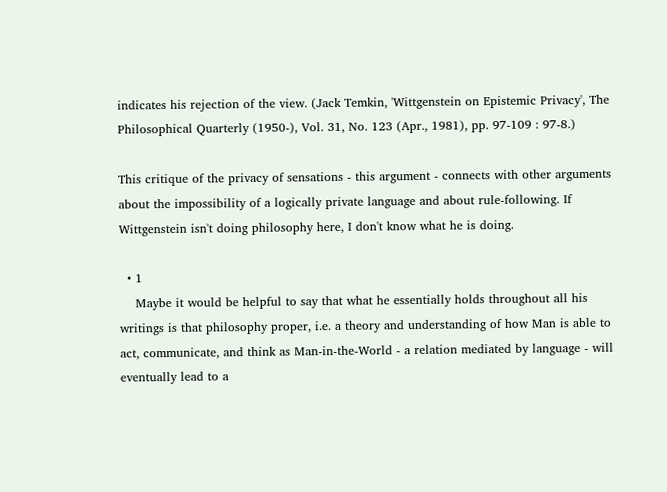indicates his rejection of the view. (Jack Temkin, 'Wittgenstein on Epistemic Privacy', The Philosophical Quarterly (1950-), Vol. 31, No. 123 (Apr., 1981), pp. 97-109 : 97-8.)

This critique of the privacy of sensations - this argument - connects with other arguments about the impossibility of a logically private language and about rule-following. If Wittgenstein isn't doing philosophy here, I don't know what he is doing.

  • 1
    Maybe it would be helpful to say that what he essentially holds throughout all his writings is that philosophy proper, i.e. a theory and understanding of how Man is able to act, communicate, and think as Man-in-the-World - a relation mediated by language - will eventually lead to a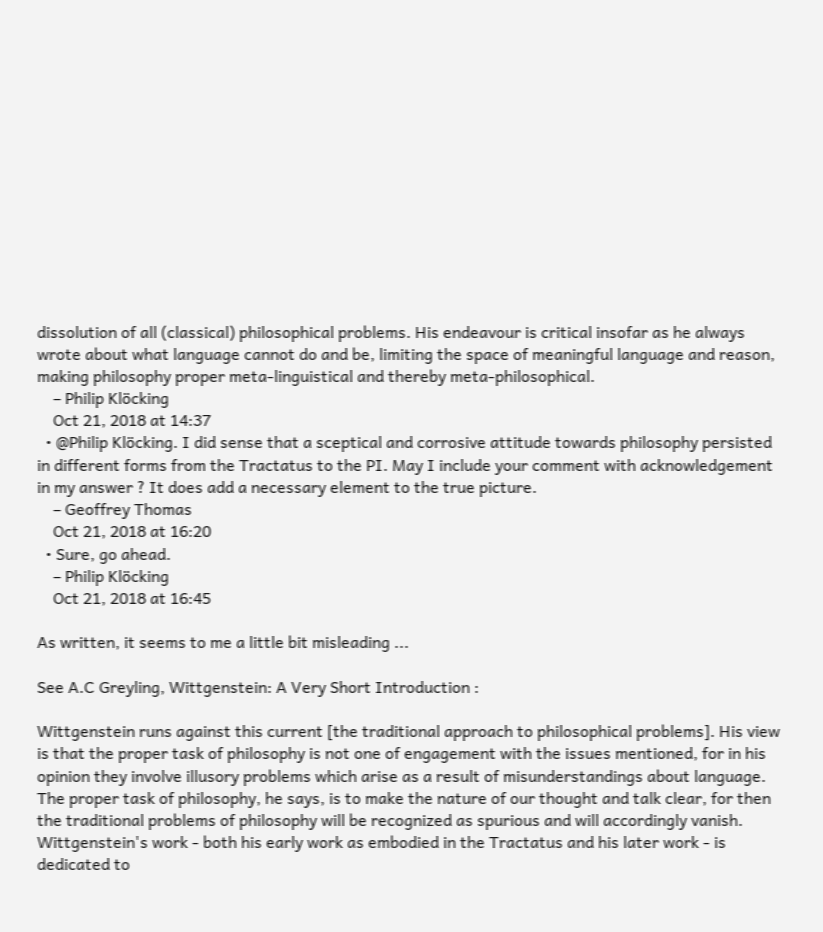dissolution of all (classical) philosophical problems. His endeavour is critical insofar as he always wrote about what language cannot do and be, limiting the space of meaningful language and reason, making philosophy proper meta-linguistical and thereby meta-philosophical.
    – Philip Klöcking
    Oct 21, 2018 at 14:37
  • @Philip Klöcking. I did sense that a sceptical and corrosive attitude towards philosophy persisted in different forms from the Tractatus to the PI. May I include your comment with acknowledgement in my answer ? It does add a necessary element to the true picture.
    – Geoffrey Thomas
    Oct 21, 2018 at 16:20
  • Sure, go ahead.
    – Philip Klöcking
    Oct 21, 2018 at 16:45

As written, it seems to me a little bit misleading ...

See A.C Greyling, Wittgenstein: A Very Short Introduction :

Wittgenstein runs against this current [the traditional approach to philosophical problems]. His view is that the proper task of philosophy is not one of engagement with the issues mentioned, for in his opinion they involve illusory problems which arise as a result of misunderstandings about language. The proper task of philosophy, he says, is to make the nature of our thought and talk clear, for then the traditional problems of philosophy will be recognized as spurious and will accordingly vanish. Wittgenstein's work - both his early work as embodied in the Tractatus and his later work - is dedicated to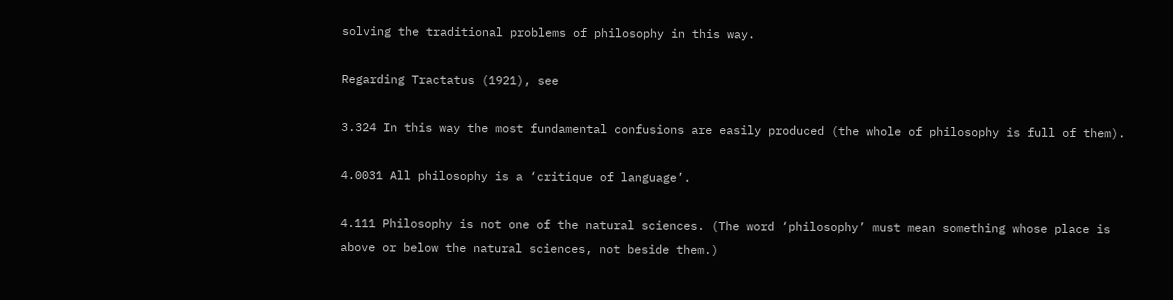solving the traditional problems of philosophy in this way.

Regarding Tractatus (1921), see

3.324 In this way the most fundamental confusions are easily produced (the whole of philosophy is full of them).

4.0031 All philosophy is a ‘critique of language’.

4.111 Philosophy is not one of the natural sciences. (The word ‘philosophy’ must mean something whose place is above or below the natural sciences, not beside them.)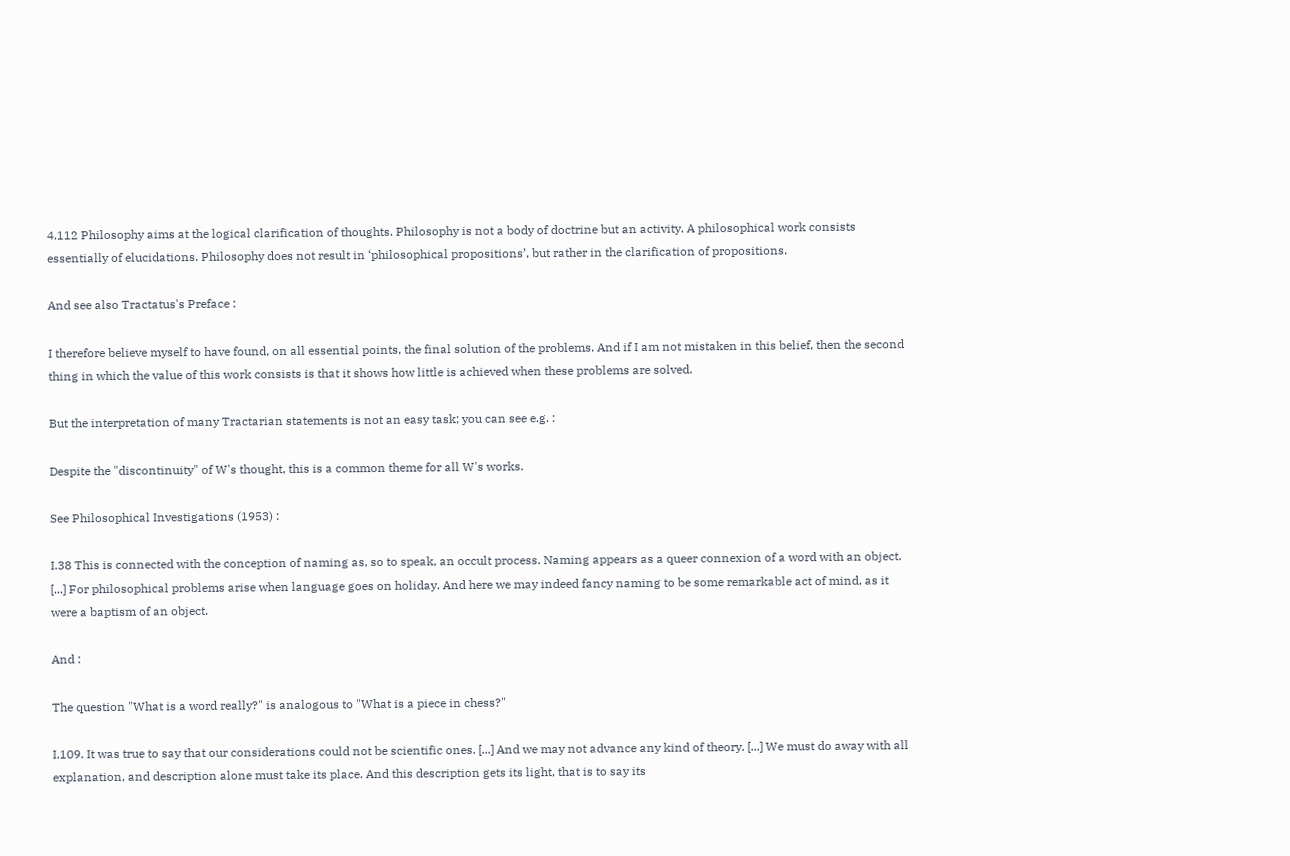4.112 Philosophy aims at the logical clarification of thoughts. Philosophy is not a body of doctrine but an activity. A philosophical work consists essentially of elucidations. Philosophy does not result in ‘philosophical propositions’, but rather in the clarification of propositions.

And see also Tractatus's Preface :

I therefore believe myself to have found, on all essential points, the final solution of the problems. And if I am not mistaken in this belief, then the second thing in which the value of this work consists is that it shows how little is achieved when these problems are solved.

But the interpretation of many Tractarian statements is not an easy task; you can see e.g. :

Despite the "discontinuity" of W's thought, this is a common theme for all W's works.

See Philosophical Investigations (1953) :

I.38 This is connected with the conception of naming as, so to speak, an occult process. Naming appears as a queer connexion of a word with an object. [...] For philosophical problems arise when language goes on holiday. And here we may indeed fancy naming to be some remarkable act of mind, as it were a baptism of an object.

And :

The question "What is a word really?" is analogous to "What is a piece in chess?"

I.109. It was true to say that our considerations could not be scientific ones. [...] And we may not advance any kind of theory. [...] We must do away with all explanation, and description alone must take its place. And this description gets its light, that is to say its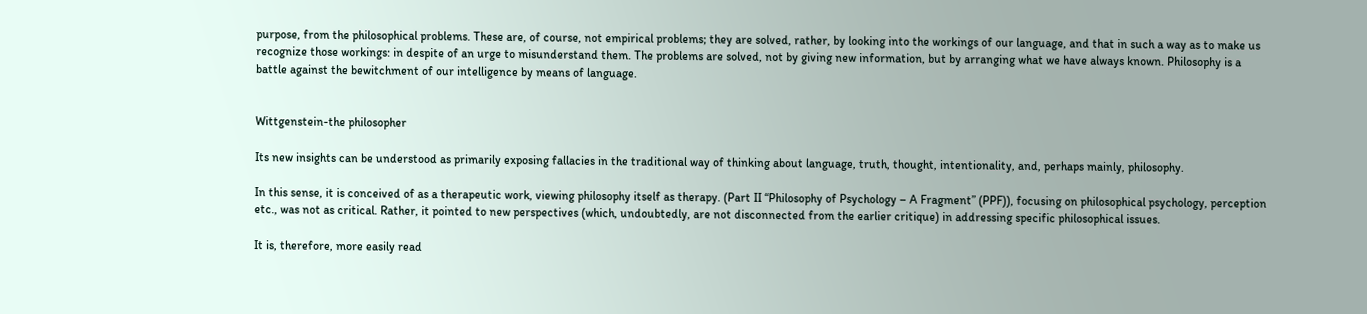purpose, from the philosophical problems. These are, of course, not empirical problems; they are solved, rather, by looking into the workings of our language, and that in such a way as to make us recognize those workings: in despite of an urge to misunderstand them. The problems are solved, not by giving new information, but by arranging what we have always known. Philosophy is a battle against the bewitchment of our intelligence by means of language.


Wittgenstein-the philosopher

Its new insights can be understood as primarily exposing fallacies in the traditional way of thinking about language, truth, thought, intentionality, and, perhaps mainly, philosophy.

In this sense, it is conceived of as a therapeutic work, viewing philosophy itself as therapy. (Part II “Philosophy of Psychology – A Fragment” (PPF)), focusing on philosophical psychology, perception etc., was not as critical. Rather, it pointed to new perspectives (which, undoubtedly, are not disconnected from the earlier critique) in addressing specific philosophical issues.

It is, therefore, more easily read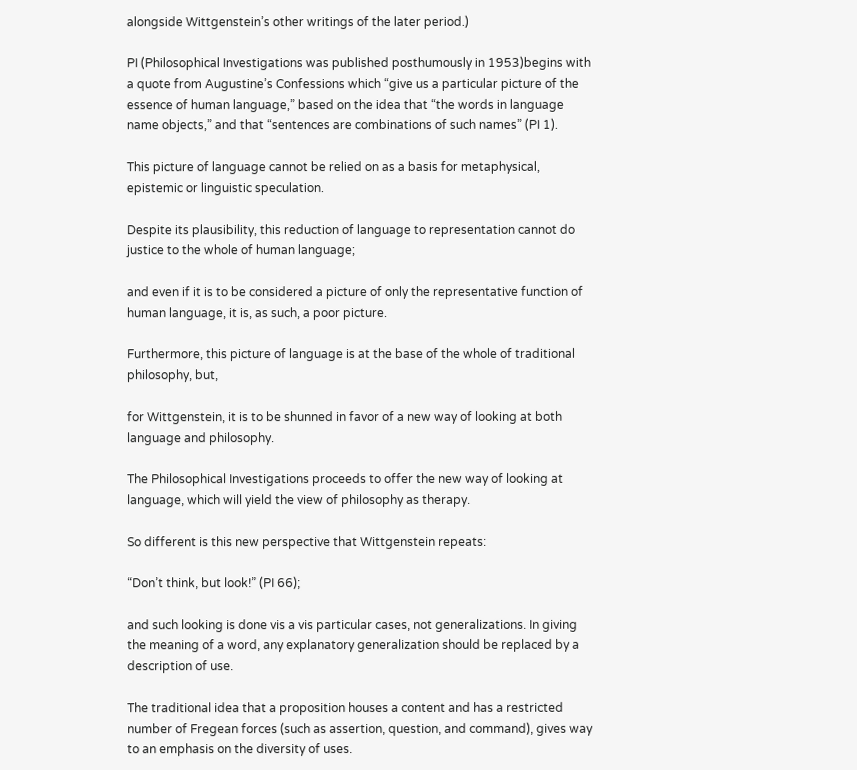alongside Wittgenstein’s other writings of the later period.)

PI (Philosophical Investigations was published posthumously in 1953)begins with a quote from Augustine’s Confessions which “give us a particular picture of the essence of human language,” based on the idea that “the words in language name objects,” and that “sentences are combinations of such names” (PI 1).

This picture of language cannot be relied on as a basis for metaphysical, epistemic or linguistic speculation.

Despite its plausibility, this reduction of language to representation cannot do justice to the whole of human language;

and even if it is to be considered a picture of only the representative function of human language, it is, as such, a poor picture.

Furthermore, this picture of language is at the base of the whole of traditional philosophy, but,

for Wittgenstein, it is to be shunned in favor of a new way of looking at both language and philosophy.

The Philosophical Investigations proceeds to offer the new way of looking at language, which will yield the view of philosophy as therapy.

So different is this new perspective that Wittgenstein repeats:

“Don’t think, but look!” (PI 66);

and such looking is done vis a vis particular cases, not generalizations. In giving the meaning of a word, any explanatory generalization should be replaced by a description of use.

The traditional idea that a proposition houses a content and has a restricted number of Fregean forces (such as assertion, question, and command), gives way to an emphasis on the diversity of uses.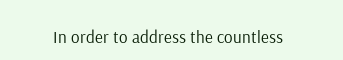In order to address the countless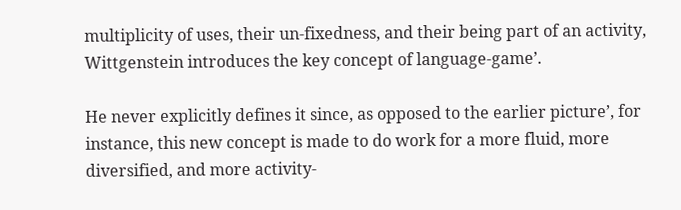multiplicity of uses, their un-fixedness, and their being part of an activity, Wittgenstein introduces the key concept of language-game’.

He never explicitly defines it since, as opposed to the earlier picture’, for instance, this new concept is made to do work for a more fluid, more diversified, and more activity-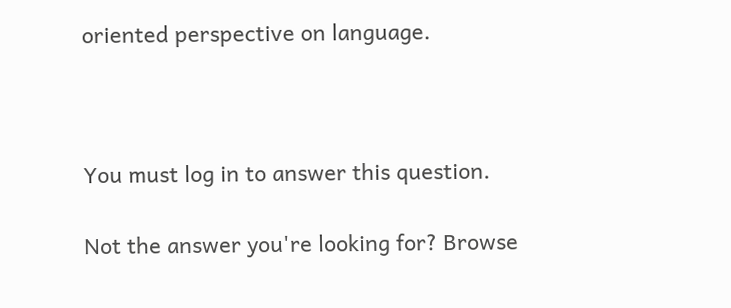oriented perspective on language.



You must log in to answer this question.

Not the answer you're looking for? Browse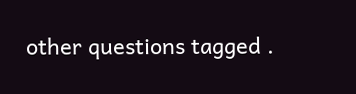other questions tagged .